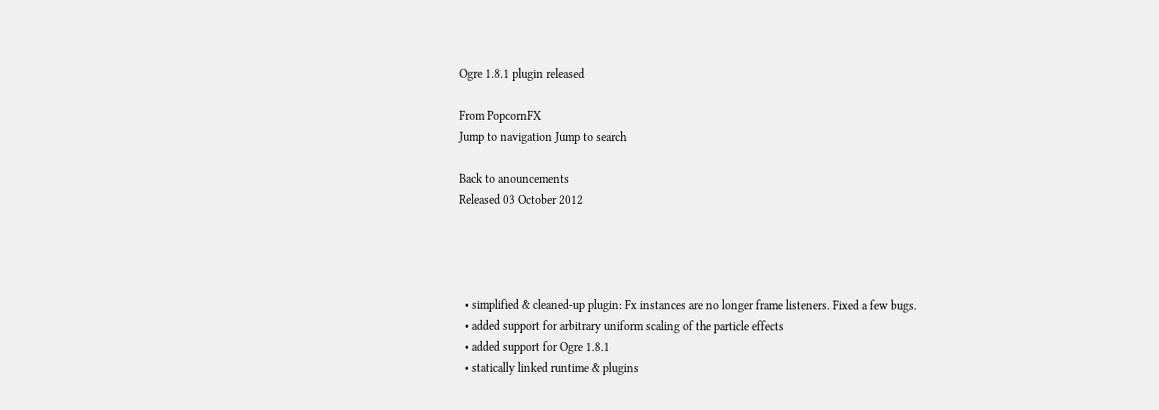Ogre 1.8.1 plugin released

From PopcornFX
Jump to navigation Jump to search

Back to anouncements
Released 03 October 2012




  • simplified & cleaned-up plugin: Fx instances are no longer frame listeners. Fixed a few bugs.
  • added support for arbitrary uniform scaling of the particle effects
  • added support for Ogre 1.8.1
  • statically linked runtime & plugins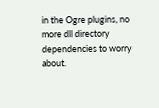in the Ogre plugins, no more dll directory dependencies to worry about.